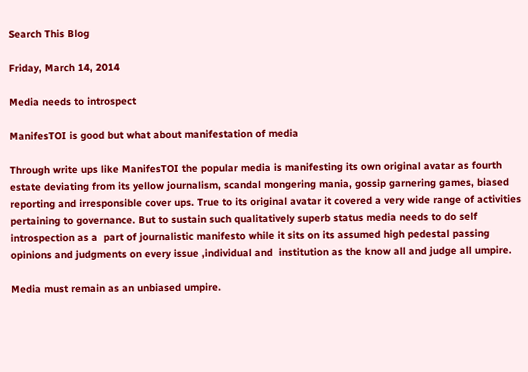Search This Blog

Friday, March 14, 2014

Media needs to introspect

ManifesTOI is good but what about manifestation of media

Through write ups like ManifesTOI the popular media is manifesting its own original avatar as fourth estate deviating from its yellow journalism, scandal mongering mania, gossip garnering games, biased reporting and irresponsible cover ups. True to its original avatar it covered a very wide range of activities pertaining to governance. But to sustain such qualitatively superb status media needs to do self introspection as a  part of journalistic manifesto while it sits on its assumed high pedestal passing  opinions and judgments on every issue ,individual and  institution as the know all and judge all umpire.

Media must remain as an unbiased umpire.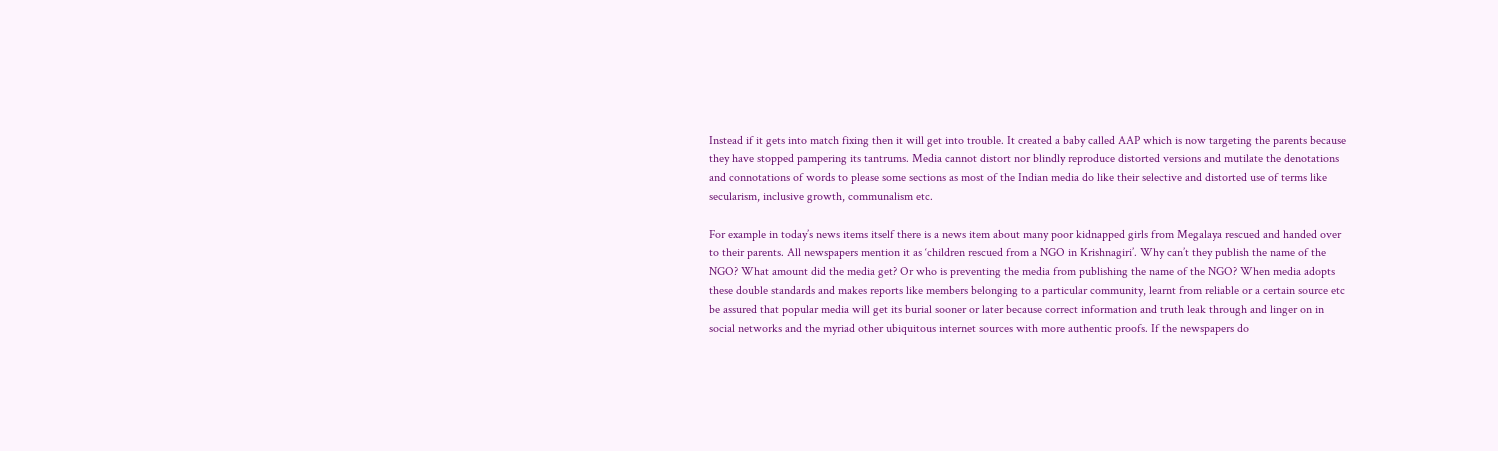Instead if it gets into match fixing then it will get into trouble. It created a baby called AAP which is now targeting the parents because they have stopped pampering its tantrums. Media cannot distort nor blindly reproduce distorted versions and mutilate the denotations and connotations of words to please some sections as most of the Indian media do like their selective and distorted use of terms like secularism, inclusive growth, communalism etc.

For example in today’s news items itself there is a news item about many poor kidnapped girls from Megalaya rescued and handed over to their parents. All newspapers mention it as ‘children rescued from a NGO in Krishnagiri’. Why can’t they publish the name of the NGO? What amount did the media get? Or who is preventing the media from publishing the name of the NGO? When media adopts these double standards and makes reports like members belonging to a particular community, learnt from reliable or a certain source etc be assured that popular media will get its burial sooner or later because correct information and truth leak through and linger on in social networks and the myriad other ubiquitous internet sources with more authentic proofs. If the newspapers do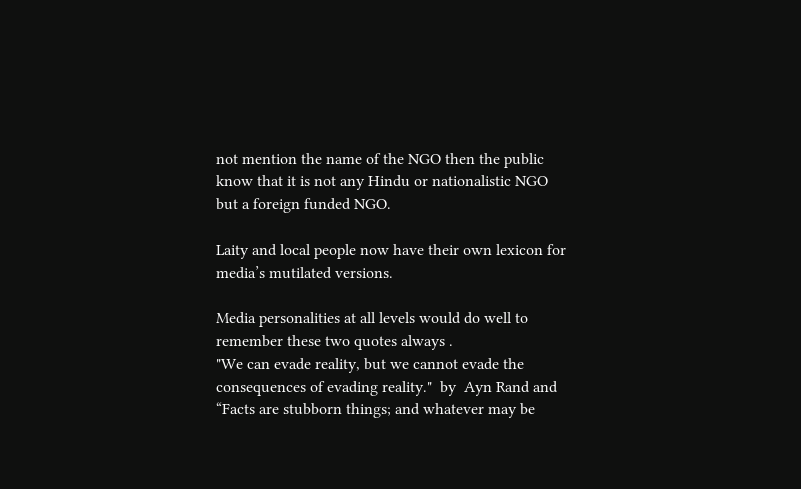not mention the name of the NGO then the public know that it is not any Hindu or nationalistic NGO but a foreign funded NGO.

Laity and local people now have their own lexicon for media’s mutilated versions.

Media personalities at all levels would do well to remember these two quotes always .
"We can evade reality, but we cannot evade the consequences of evading reality."  by  Ayn Rand and “Facts are stubborn things; and whatever may be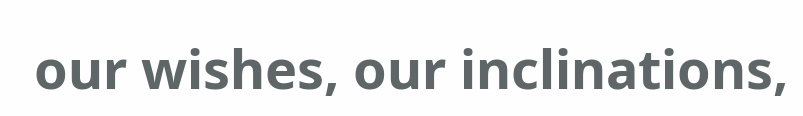our wishes, our inclinations,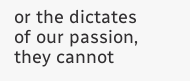or the dictates of our passion, they cannot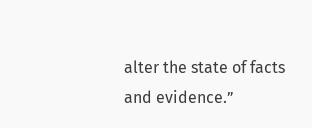alter the state of facts and evidence.”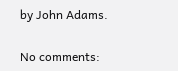by John Adams.

No comments: